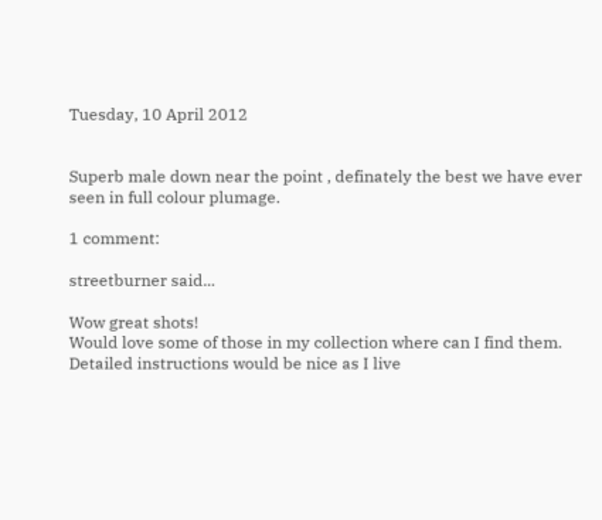Tuesday, 10 April 2012


Superb male down near the point , definately the best we have ever seen in full colour plumage.

1 comment:

streetburner said...

Wow great shots!
Would love some of those in my collection where can I find them.
Detailed instructions would be nice as I live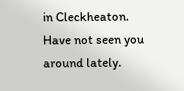in Cleckheaton. Have not seen you around lately.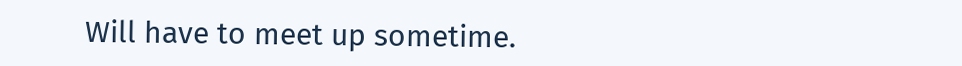Will have to meet up sometime.